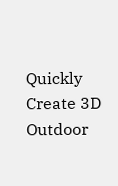Quickly Create 3D Outdoor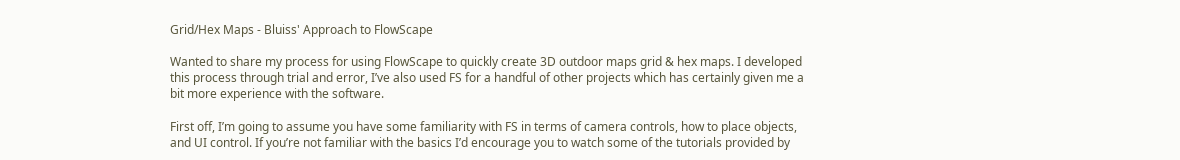Grid/Hex Maps - Bluiss' Approach to FlowScape

Wanted to share my process for using FlowScape to quickly create 3D outdoor maps grid & hex maps. I developed this process through trial and error, I’ve also used FS for a handful of other projects which has certainly given me a bit more experience with the software.

First off, I’m going to assume you have some familiarity with FS in terms of camera controls, how to place objects, and UI control. If you’re not familiar with the basics I’d encourage you to watch some of the tutorials provided by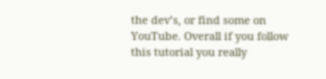the dev’s, or find some on YouTube. Overall if you follow this tutorial you really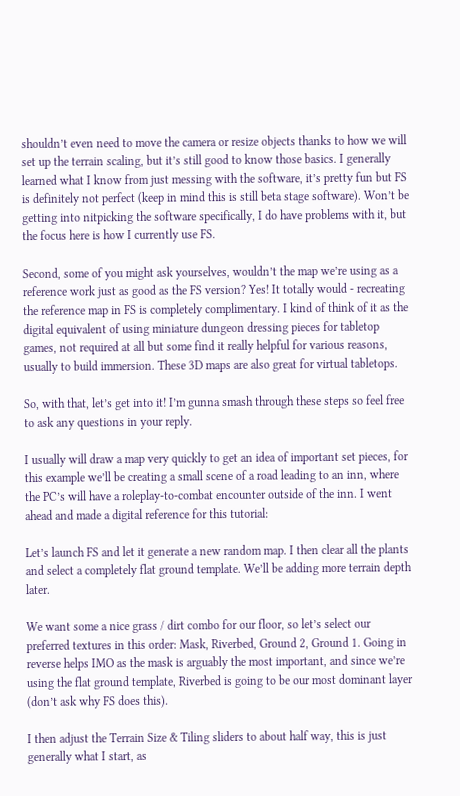shouldn’t even need to move the camera or resize objects thanks to how we will set up the terrain scaling, but it’s still good to know those basics. I generally learned what I know from just messing with the software, it’s pretty fun but FS is definitely not perfect (keep in mind this is still beta stage software). Won’t be getting into nitpicking the software specifically, I do have problems with it, but the focus here is how I currently use FS.

Second, some of you might ask yourselves, wouldn’t the map we’re using as a reference work just as good as the FS version? Yes! It totally would - recreating the reference map in FS is completely complimentary. I kind of think of it as the digital equivalent of using miniature dungeon dressing pieces for tabletop games, not required at all but some find it really helpful for various reasons, usually to build immersion. These 3D maps are also great for virtual tabletops.

So, with that, let’s get into it! I’m gunna smash through these steps so feel free to ask any questions in your reply.

I usually will draw a map very quickly to get an idea of important set pieces, for this example we’ll be creating a small scene of a road leading to an inn, where the PC’s will have a roleplay-to-combat encounter outside of the inn. I went ahead and made a digital reference for this tutorial:

Let’s launch FS and let it generate a new random map. I then clear all the plants and select a completely flat ground template. We’ll be adding more terrain depth later.

We want some a nice grass / dirt combo for our floor, so let’s select our preferred textures in this order: Mask, Riverbed, Ground 2, Ground 1. Going in reverse helps IMO as the mask is arguably the most important, and since we’re using the flat ground template, Riverbed is going to be our most dominant layer (don’t ask why FS does this).

I then adjust the Terrain Size & Tiling sliders to about half way, this is just generally what I start, as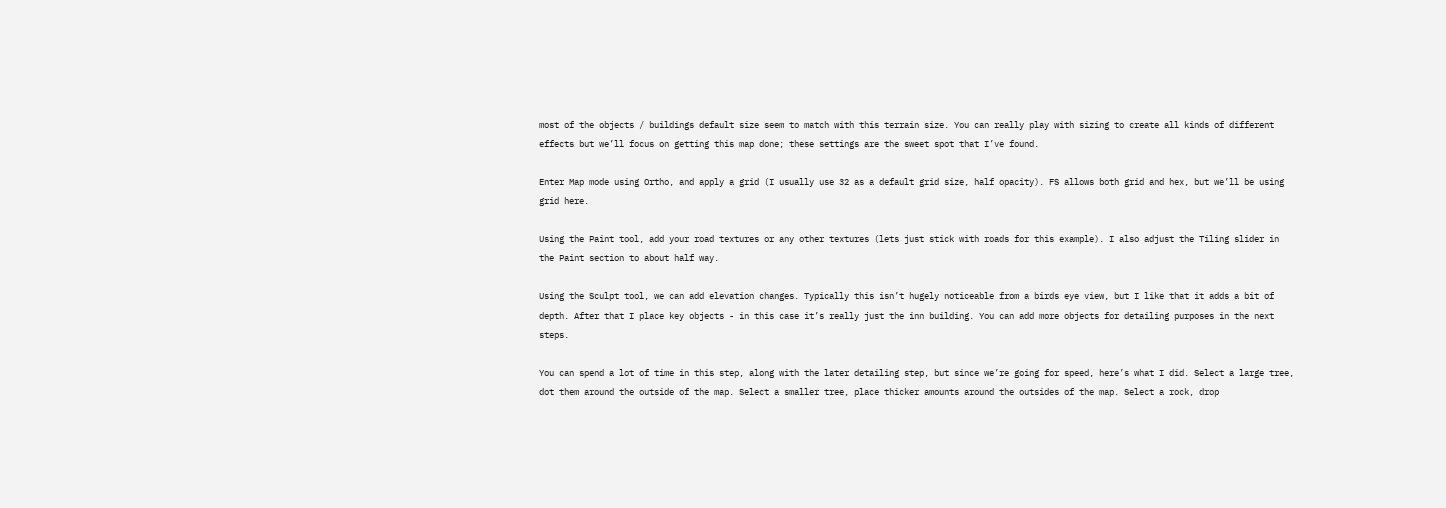most of the objects / buildings default size seem to match with this terrain size. You can really play with sizing to create all kinds of different effects but we’ll focus on getting this map done; these settings are the sweet spot that I’ve found.

Enter Map mode using Ortho, and apply a grid (I usually use 32 as a default grid size, half opacity). FS allows both grid and hex, but we’ll be using grid here.

Using the Paint tool, add your road textures or any other textures (lets just stick with roads for this example). I also adjust the Tiling slider in the Paint section to about half way.

Using the Sculpt tool, we can add elevation changes. Typically this isn’t hugely noticeable from a birds eye view, but I like that it adds a bit of depth. After that I place key objects - in this case it’s really just the inn building. You can add more objects for detailing purposes in the next steps.

You can spend a lot of time in this step, along with the later detailing step, but since we’re going for speed, here’s what I did. Select a large tree, dot them around the outside of the map. Select a smaller tree, place thicker amounts around the outsides of the map. Select a rock, drop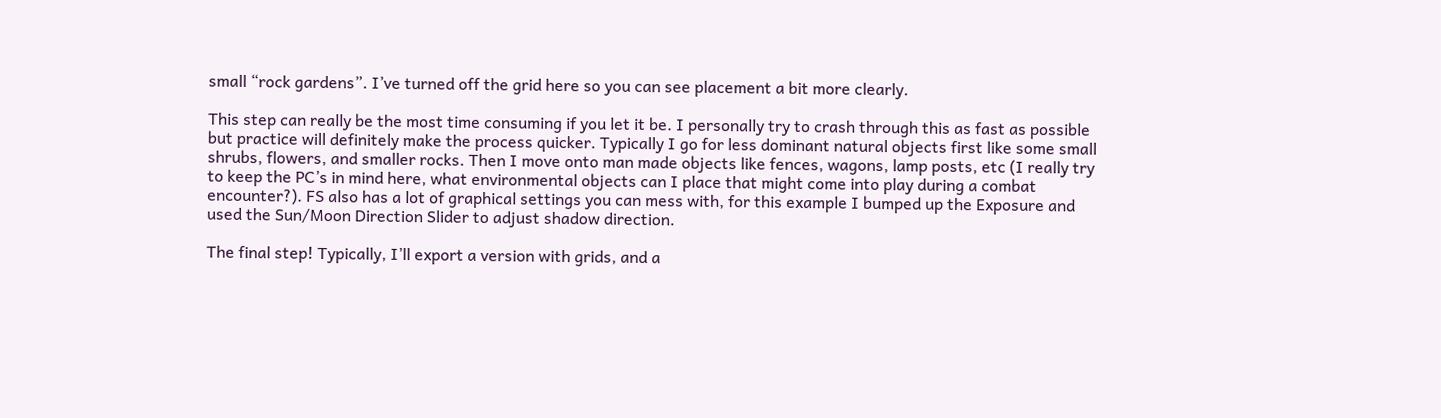small “rock gardens”. I’ve turned off the grid here so you can see placement a bit more clearly.

This step can really be the most time consuming if you let it be. I personally try to crash through this as fast as possible but practice will definitely make the process quicker. Typically I go for less dominant natural objects first like some small shrubs, flowers, and smaller rocks. Then I move onto man made objects like fences, wagons, lamp posts, etc (I really try to keep the PC’s in mind here, what environmental objects can I place that might come into play during a combat encounter?). FS also has a lot of graphical settings you can mess with, for this example I bumped up the Exposure and used the Sun/Moon Direction Slider to adjust shadow direction.

The final step! Typically, I’ll export a version with grids, and a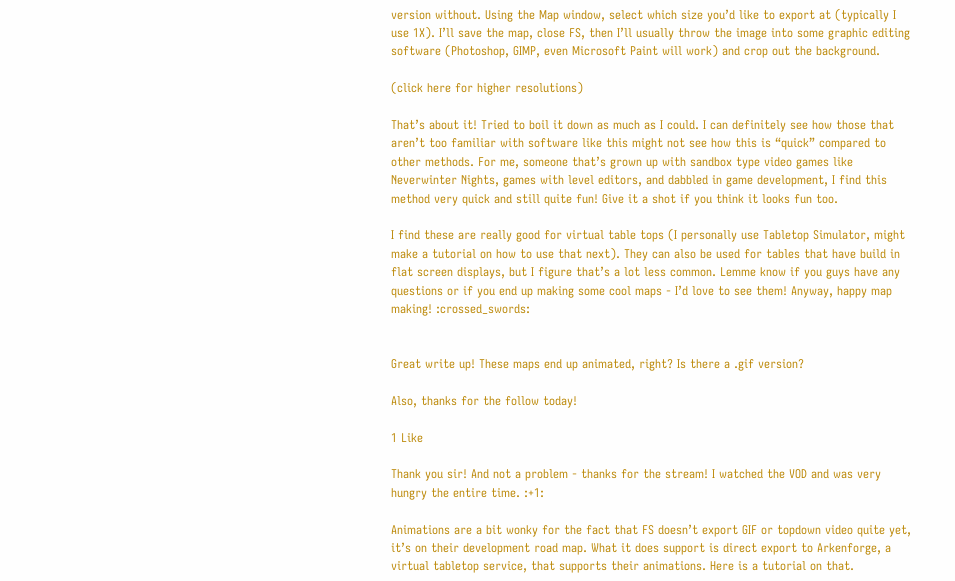version without. Using the Map window, select which size you’d like to export at (typically I use 1X). I’ll save the map, close FS, then I’ll usually throw the image into some graphic editing software (Photoshop, GIMP, even Microsoft Paint will work) and crop out the background.

(click here for higher resolutions)

That’s about it! Tried to boil it down as much as I could. I can definitely see how those that aren’t too familiar with software like this might not see how this is “quick” compared to other methods. For me, someone that’s grown up with sandbox type video games like Neverwinter Nights, games with level editors, and dabbled in game development, I find this method very quick and still quite fun! Give it a shot if you think it looks fun too.

I find these are really good for virtual table tops (I personally use Tabletop Simulator, might make a tutorial on how to use that next). They can also be used for tables that have build in flat screen displays, but I figure that’s a lot less common. Lemme know if you guys have any questions or if you end up making some cool maps - I’d love to see them! Anyway, happy map making! :crossed_swords:


Great write up! These maps end up animated, right? Is there a .gif version?

Also, thanks for the follow today!

1 Like

Thank you sir! And not a problem - thanks for the stream! I watched the VOD and was very hungry the entire time. :+1:

Animations are a bit wonky for the fact that FS doesn’t export GIF or topdown video quite yet, it’s on their development road map. What it does support is direct export to Arkenforge, a virtual tabletop service, that supports their animations. Here is a tutorial on that.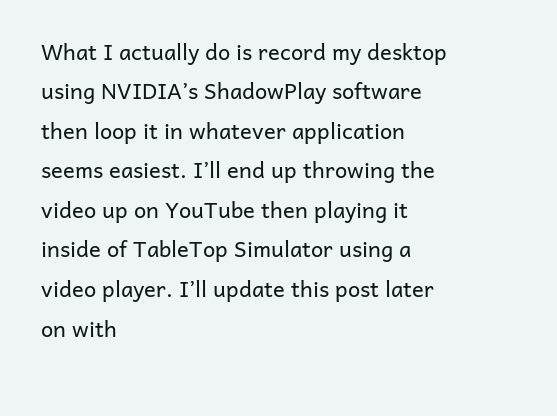What I actually do is record my desktop using NVIDIA’s ShadowPlay software then loop it in whatever application seems easiest. I’ll end up throwing the video up on YouTube then playing it inside of TableTop Simulator using a video player. I’ll update this post later on with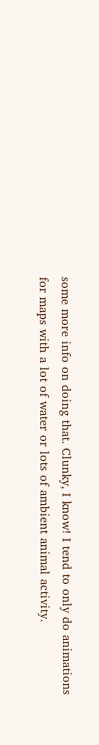some more info on doing that. Clunky, I know! I tend to only do animations for maps with a lot of water or lots of ambient animal activity.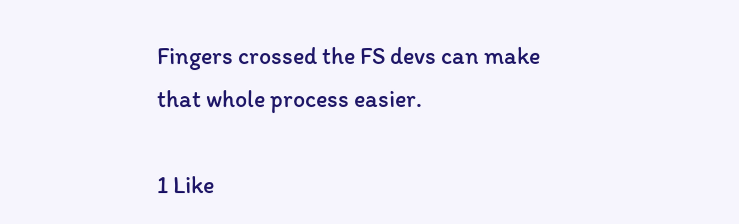Fingers crossed the FS devs can make that whole process easier.

1 Like